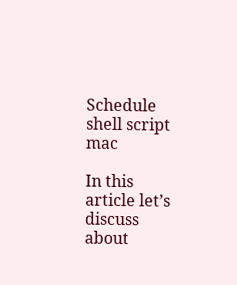Schedule shell script mac

In this article let’s discuss about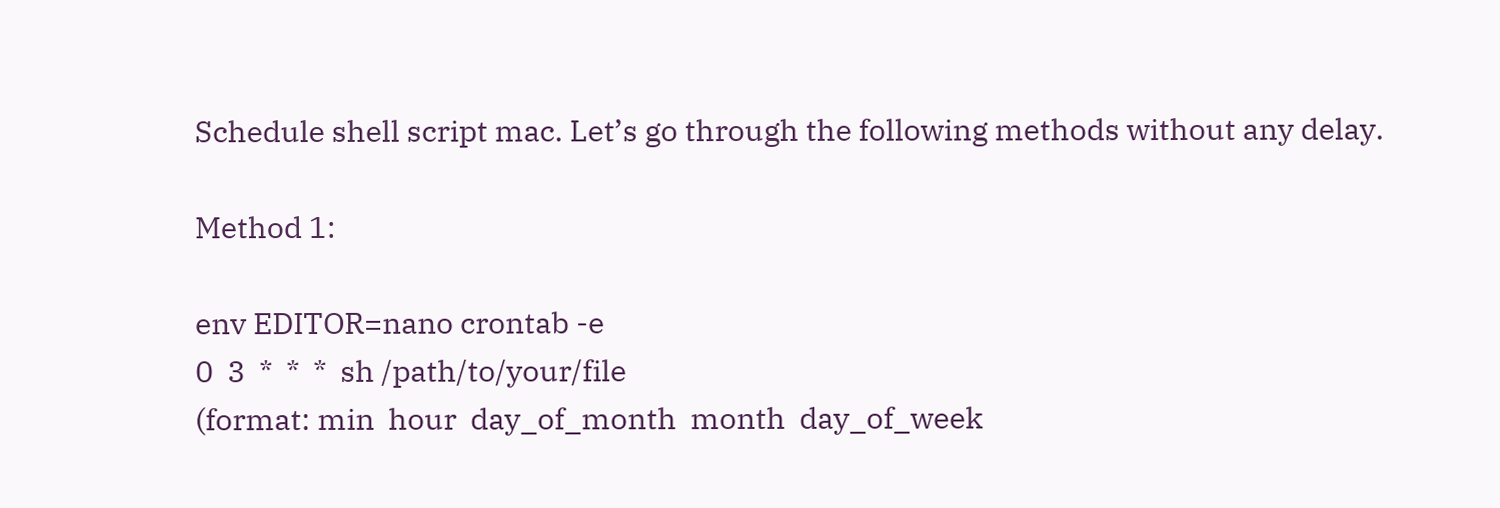Schedule shell script mac. Let’s go through the following methods without any delay.

Method 1:

env EDITOR=nano crontab -e
0  3  *  *  *  sh /path/to/your/file
(format: min  hour  day_of_month  month  day_of_week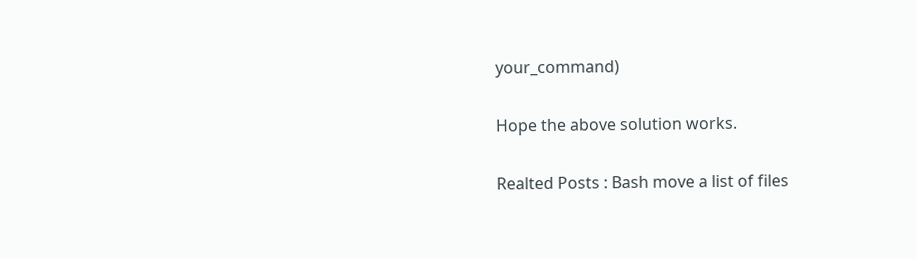your_command)

Hope the above solution works.

Realted Posts : Bash move a list of files